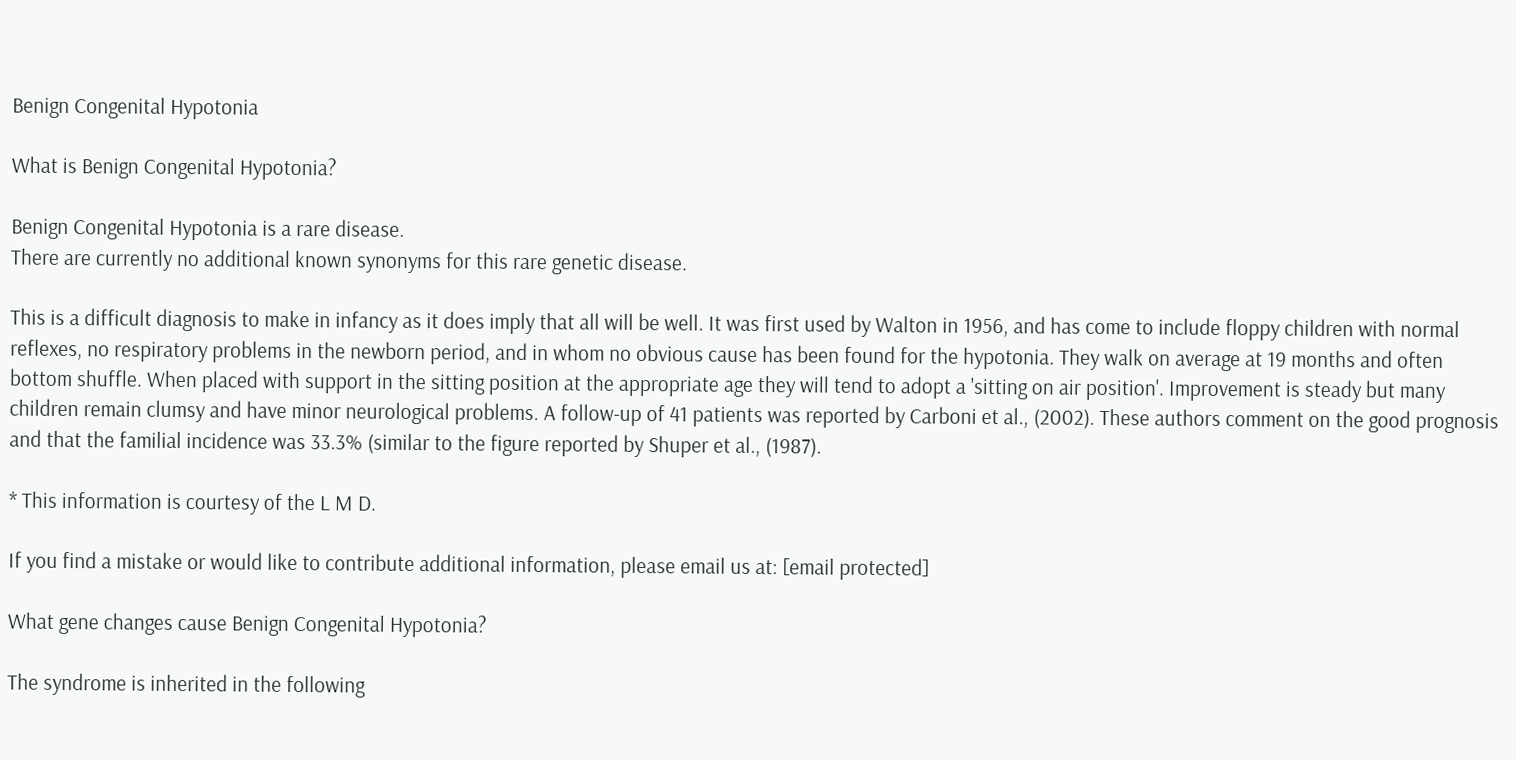Benign Congenital Hypotonia

What is Benign Congenital Hypotonia?

Benign Congenital Hypotonia is a rare disease.
There are currently no additional known synonyms for this rare genetic disease.

This is a difficult diagnosis to make in infancy as it does imply that all will be well. It was first used by Walton in 1956, and has come to include floppy children with normal reflexes, no respiratory problems in the newborn period, and in whom no obvious cause has been found for the hypotonia. They walk on average at 19 months and often bottom shuffle. When placed with support in the sitting position at the appropriate age they will tend to adopt a 'sitting on air position'. Improvement is steady but many children remain clumsy and have minor neurological problems. A follow-up of 41 patients was reported by Carboni et al., (2002). These authors comment on the good prognosis and that the familial incidence was 33.3% (similar to the figure reported by Shuper et al., (1987).

* This information is courtesy of the L M D.

If you find a mistake or would like to contribute additional information, please email us at: [email protected]

What gene changes cause Benign Congenital Hypotonia?

The syndrome is inherited in the following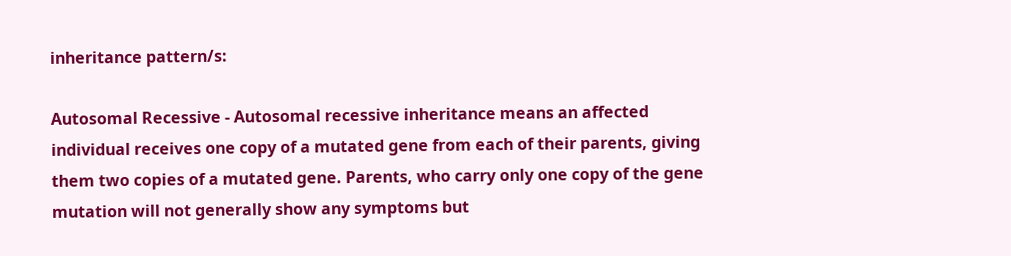inheritance pattern/s:

Autosomal Recessive - Autosomal recessive inheritance means an affected individual receives one copy of a mutated gene from each of their parents, giving them two copies of a mutated gene. Parents, who carry only one copy of the gene mutation will not generally show any symptoms but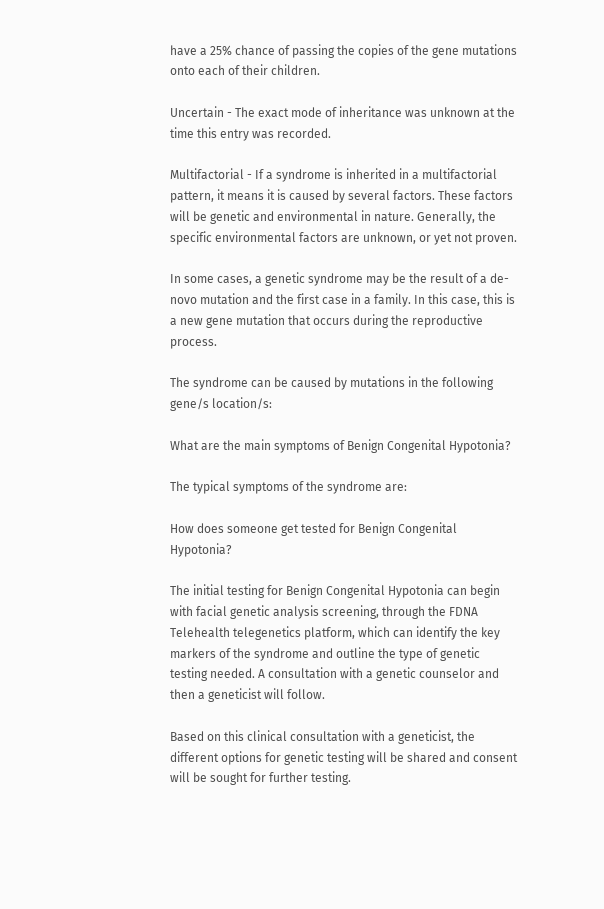have a 25% chance of passing the copies of the gene mutations onto each of their children.

Uncertain - The exact mode of inheritance was unknown at the time this entry was recorded.

Multifactorial - If a syndrome is inherited in a multifactorial pattern, it means it is caused by several factors. These factors will be genetic and environmental in nature. Generally, the specific environmental factors are unknown, or yet not proven.

In some cases, a genetic syndrome may be the result of a de-novo mutation and the first case in a family. In this case, this is a new gene mutation that occurs during the reproductive process.

The syndrome can be caused by mutations in the following gene/s location/s:

What are the main symptoms of Benign Congenital Hypotonia?

The typical symptoms of the syndrome are:

How does someone get tested for Benign Congenital Hypotonia?

The initial testing for Benign Congenital Hypotonia can begin with facial genetic analysis screening, through the FDNA Telehealth telegenetics platform, which can identify the key markers of the syndrome and outline the type of genetic testing needed. A consultation with a genetic counselor and then a geneticist will follow.

Based on this clinical consultation with a geneticist, the different options for genetic testing will be shared and consent will be sought for further testing.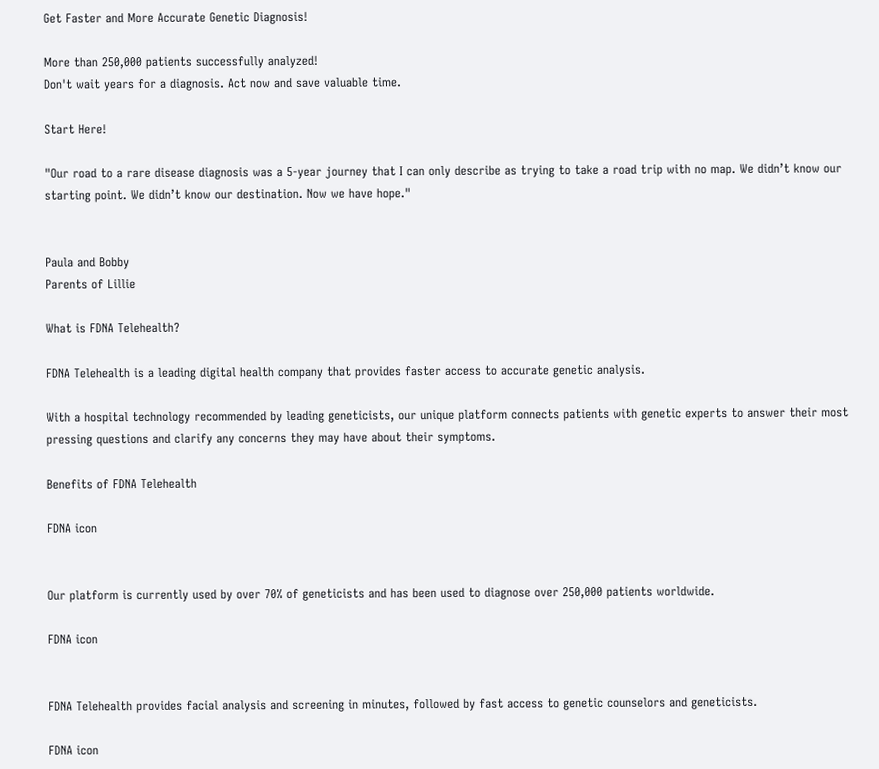Get Faster and More Accurate Genetic Diagnosis!

More than 250,000 patients successfully analyzed!
Don't wait years for a diagnosis. Act now and save valuable time.

Start Here!

"Our road to a rare disease diagnosis was a 5-year journey that I can only describe as trying to take a road trip with no map. We didn’t know our starting point. We didn’t know our destination. Now we have hope."


Paula and Bobby
Parents of Lillie

What is FDNA Telehealth?

FDNA Telehealth is a leading digital health company that provides faster access to accurate genetic analysis.

With a hospital technology recommended by leading geneticists, our unique platform connects patients with genetic experts to answer their most pressing questions and clarify any concerns they may have about their symptoms.

Benefits of FDNA Telehealth

FDNA icon


Our platform is currently used by over 70% of geneticists and has been used to diagnose over 250,000 patients worldwide.

FDNA icon


FDNA Telehealth provides facial analysis and screening in minutes, followed by fast access to genetic counselors and geneticists.

FDNA icon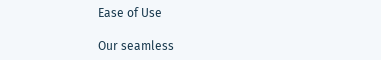Ease of Use

Our seamless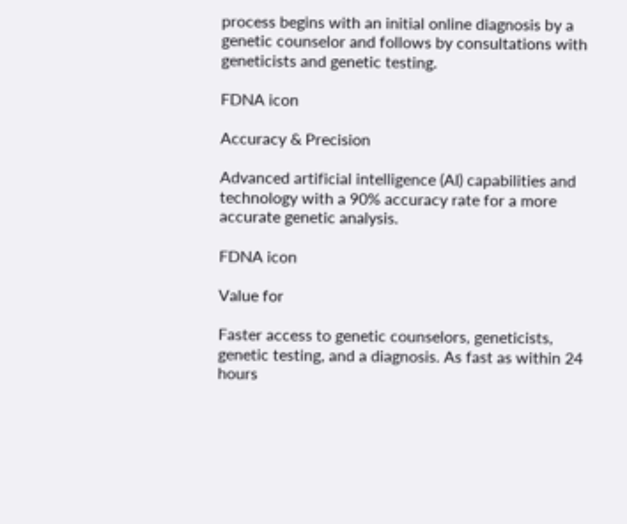process begins with an initial online diagnosis by a genetic counselor and follows by consultations with geneticists and genetic testing.

FDNA icon

Accuracy & Precision

Advanced artificial intelligence (AI) capabilities and technology with a 90% accuracy rate for a more accurate genetic analysis.

FDNA icon

Value for

Faster access to genetic counselors, geneticists, genetic testing, and a diagnosis. As fast as within 24 hours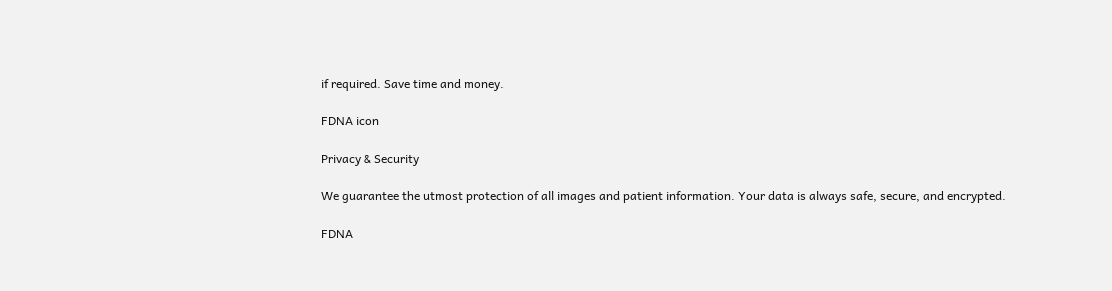if required. Save time and money.

FDNA icon

Privacy & Security

We guarantee the utmost protection of all images and patient information. Your data is always safe, secure, and encrypted.

FDNA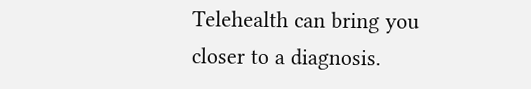Telehealth can bring you closer to a diagnosis.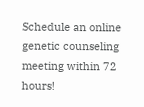Schedule an online genetic counseling meeting within 72 hours!